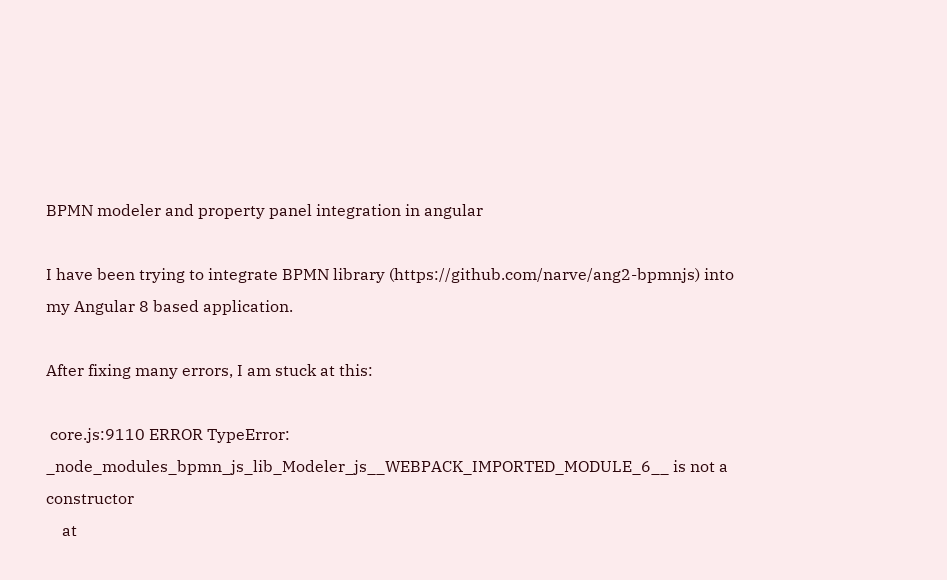BPMN modeler and property panel integration in angular

I have been trying to integrate BPMN library (https://github.com/narve/ang2-bpmnjs) into my Angular 8 based application.

After fixing many errors, I am stuck at this:

 core.js:9110 ERROR TypeError: _node_modules_bpmn_js_lib_Modeler_js__WEBPACK_IMPORTED_MODULE_6__ is not a constructor
    at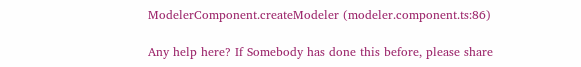ModelerComponent.createModeler (modeler.component.ts:86)

Any help here? If Somebody has done this before, please share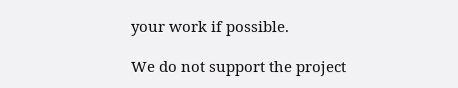your work if possible.

We do not support the project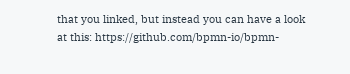that you linked, but instead you can have a look at this: https://github.com/bpmn-io/bpmn-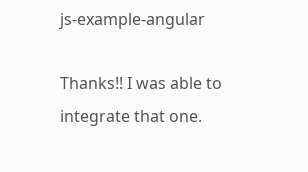js-example-angular

Thanks!! I was able to integrate that one.